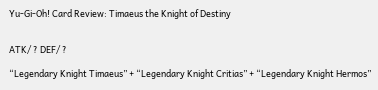Yu-Gi-Oh! Card Review: Timaeus the Knight of Destiny


ATK/ ? DEF/ ?

“Legendary Knight Timaeus” + “Legendary Knight Critias” + “Legendary Knight Hermos”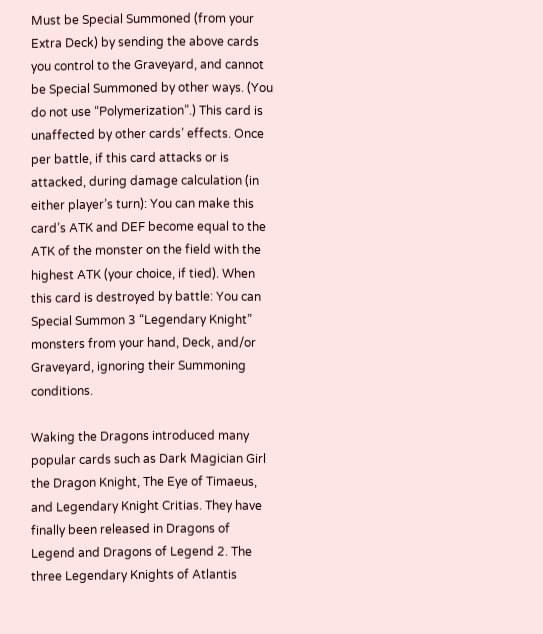Must be Special Summoned (from your Extra Deck) by sending the above cards you control to the Graveyard, and cannot be Special Summoned by other ways. (You do not use “Polymerization”.) This card is unaffected by other cards’ effects. Once per battle, if this card attacks or is attacked, during damage calculation (in either player’s turn): You can make this card’s ATK and DEF become equal to the ATK of the monster on the field with the highest ATK (your choice, if tied). When this card is destroyed by battle: You can Special Summon 3 “Legendary Knight” monsters from your hand, Deck, and/or Graveyard, ignoring their Summoning conditions.

Waking the Dragons introduced many popular cards such as Dark Magician Girl the Dragon Knight, The Eye of Timaeus, and Legendary Knight Critias. They have finally been released in Dragons of Legend and Dragons of Legend 2. The three Legendary Knights of Atlantis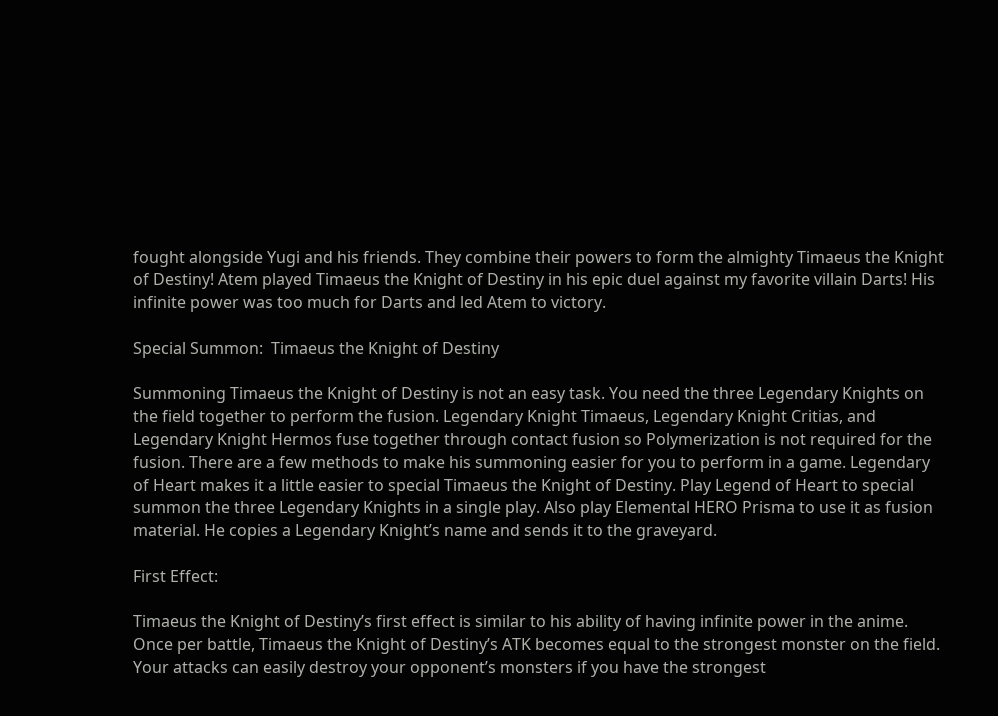fought alongside Yugi and his friends. They combine their powers to form the almighty Timaeus the Knight of Destiny! Atem played Timaeus the Knight of Destiny in his epic duel against my favorite villain Darts! His infinite power was too much for Darts and led Atem to victory.

Special Summon:  Timaeus the Knight of Destiny

Summoning Timaeus the Knight of Destiny is not an easy task. You need the three Legendary Knights on the field together to perform the fusion. Legendary Knight Timaeus, Legendary Knight Critias, and Legendary Knight Hermos fuse together through contact fusion so Polymerization is not required for the fusion. There are a few methods to make his summoning easier for you to perform in a game. Legendary of Heart makes it a little easier to special Timaeus the Knight of Destiny. Play Legend of Heart to special summon the three Legendary Knights in a single play. Also play Elemental HERO Prisma to use it as fusion material. He copies a Legendary Knight’s name and sends it to the graveyard.

First Effect:

Timaeus the Knight of Destiny’s first effect is similar to his ability of having infinite power in the anime. Once per battle, Timaeus the Knight of Destiny’s ATK becomes equal to the strongest monster on the field. Your attacks can easily destroy your opponent’s monsters if you have the strongest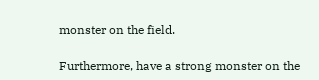monster on the field.

Furthermore, have a strong monster on the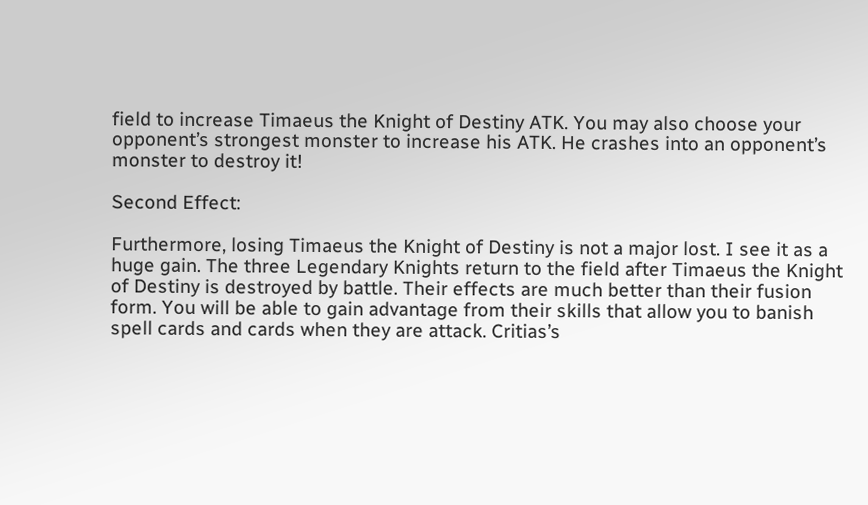field to increase Timaeus the Knight of Destiny ATK. You may also choose your opponent’s strongest monster to increase his ATK. He crashes into an opponent’s monster to destroy it!

Second Effect:

Furthermore, losing Timaeus the Knight of Destiny is not a major lost. I see it as a huge gain. The three Legendary Knights return to the field after Timaeus the Knight of Destiny is destroyed by battle. Their effects are much better than their fusion form. You will be able to gain advantage from their skills that allow you to banish spell cards and cards when they are attack. Critias’s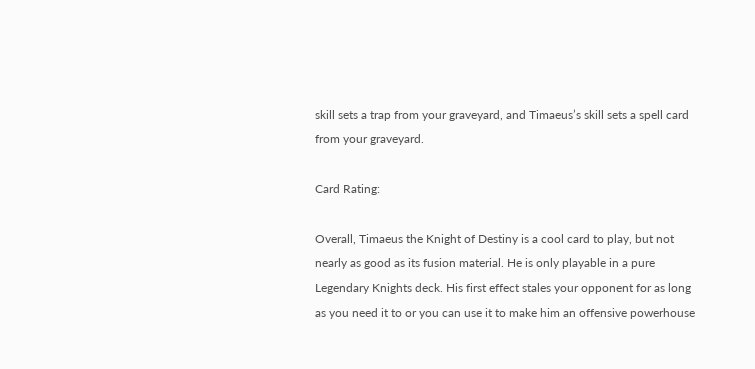skill sets a trap from your graveyard, and Timaeus’s skill sets a spell card from your graveyard.

Card Rating:

Overall, Timaeus the Knight of Destiny is a cool card to play, but not nearly as good as its fusion material. He is only playable in a pure Legendary Knights deck. His first effect stales your opponent for as long as you need it to or you can use it to make him an offensive powerhouse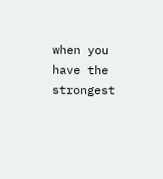when you have the strongest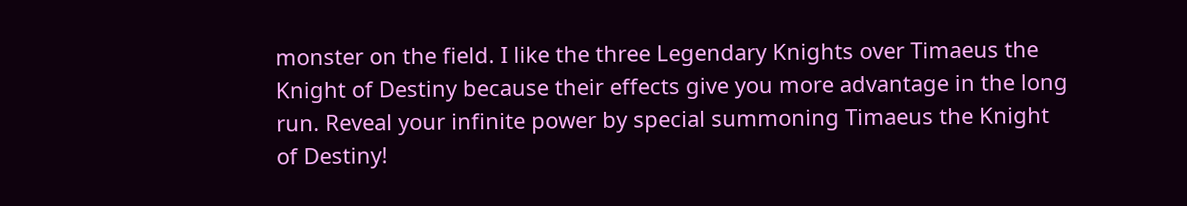monster on the field. I like the three Legendary Knights over Timaeus the Knight of Destiny because their effects give you more advantage in the long run. Reveal your infinite power by special summoning Timaeus the Knight of Destiny!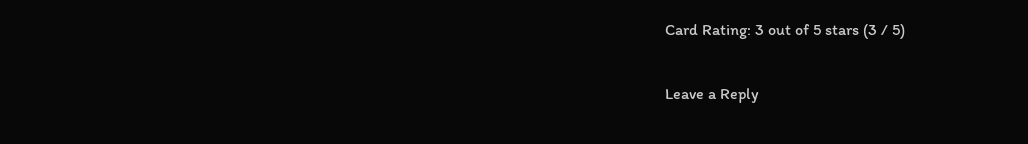Card Rating: 3 out of 5 stars (3 / 5)

Leave a Reply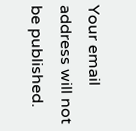Your email address will not be published.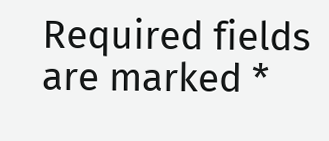Required fields are marked *